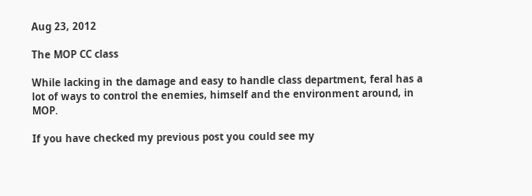Aug 23, 2012

The MOP CC class

While lacking in the damage and easy to handle class department, feral has a lot of ways to control the enemies, himself and the environment around, in MOP.

If you have checked my previous post you could see my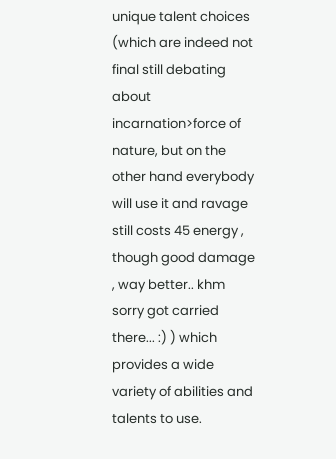unique talent choices (which are indeed not final still debating about incarnation>force of nature, but on the other hand everybody will use it and ravage still costs 45 energy , though good damage , way better.. khm sorry got carried there... :) ) which provides a wide variety of abilities and talents to use.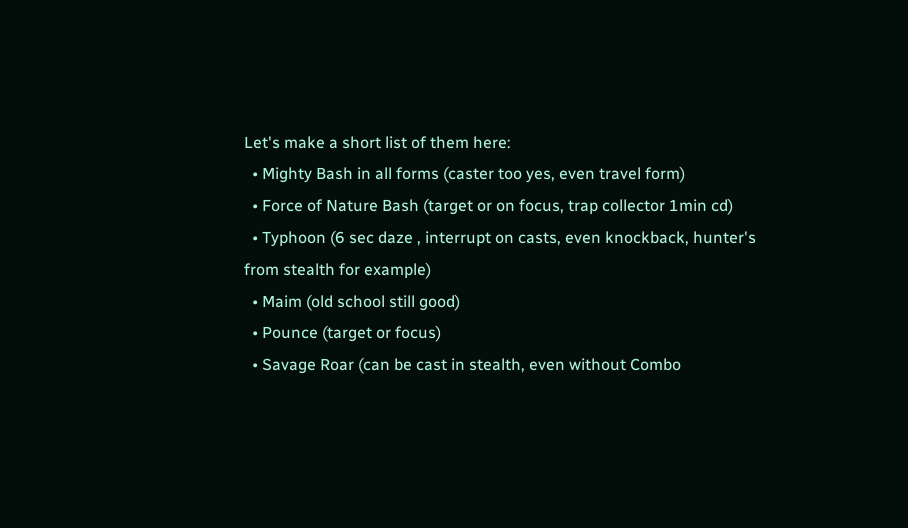Let's make a short list of them here:
  • Mighty Bash in all forms (caster too yes, even travel form)
  • Force of Nature Bash (target or on focus, trap collector 1min cd)
  • Typhoon (6 sec daze , interrupt on casts, even knockback, hunter's from stealth for example)
  • Maim (old school still good)
  • Pounce (target or focus)
  • Savage Roar (can be cast in stealth, even without Combo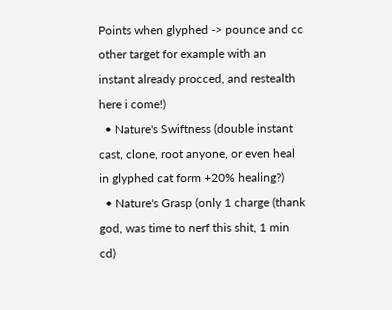Points when glyphed -> pounce and cc other target for example with an instant already procced, and restealth here i come!)
  • Nature's Swiftness (double instant cast, clone, root anyone, or even heal in glyphed cat form +20% healing?)
  • Nature's Grasp (only 1 charge (thank god, was time to nerf this shit, 1 min cd)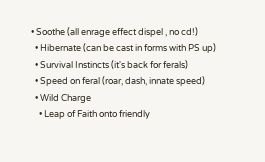• Soothe (all enrage effect dispel , no cd!)
  • Hibernate (can be cast in forms with PS up)
  • Survival Instincts (it's back for ferals)
  • Speed on feral (roar, dash, innate speed)
  • Wild Charge
    • Leap of Faith onto friendly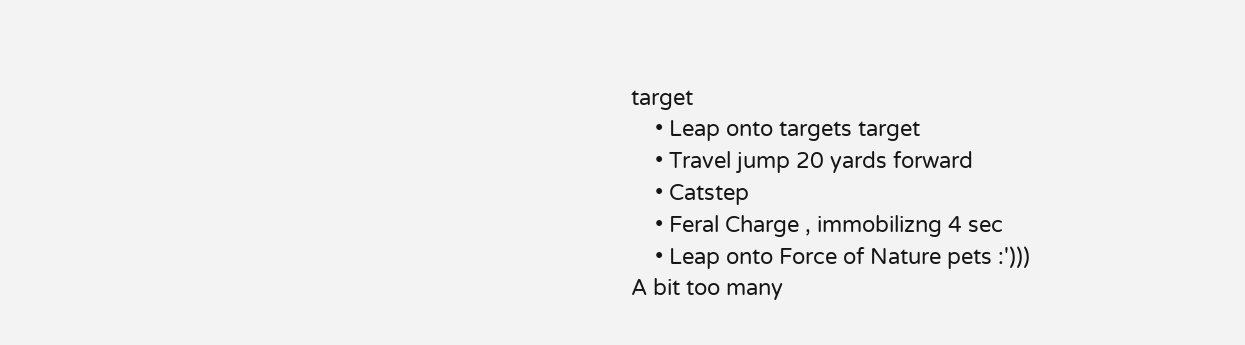target
    • Leap onto targets target
    • Travel jump 20 yards forward
    • Catstep
    • Feral Charge , immobilizng 4 sec
    • Leap onto Force of Nature pets :')))
A bit too many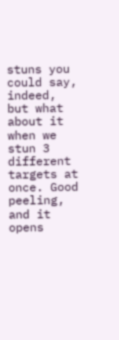stuns you could say, indeed, but what about it when we stun 3 different targets at once. Good peeling, and it opens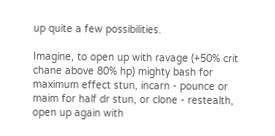up quite a few possibilities.

Imagine, to open up with ravage (+50% crit chane above 80% hp) mighty bash for maximum effect stun, incarn - pounce or maim for half dr stun, or clone - restealth, open up again with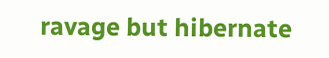ravage but hibernate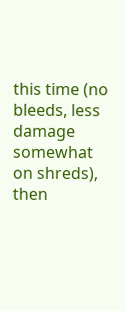this time (no bleeds, less damage somewhat on shreds), then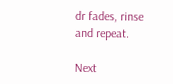dr fades, rinse and repeat.

Next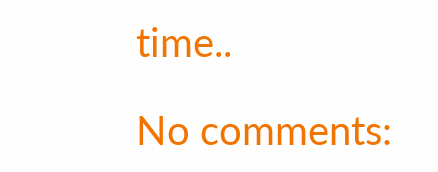time..

No comments: